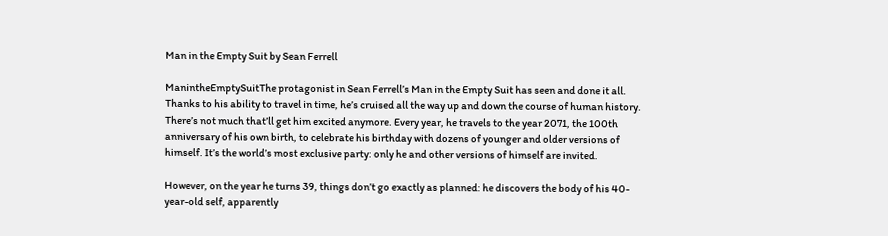Man in the Empty Suit by Sean Ferrell

ManintheEmptySuitThe protagonist in Sean Ferrell’s Man in the Empty Suit has seen and done it all. Thanks to his ability to travel in time, he’s cruised all the way up and down the course of human history. There’s not much that’ll get him excited anymore. Every year, he travels to the year 2071, the 100th anniversary of his own birth, to celebrate his birthday with dozens of younger and older versions of himself. It’s the world’s most exclusive party: only he and other versions of himself are invited.

However, on the year he turns 39, things don’t go exactly as planned: he discovers the body of his 40-year-old self, apparently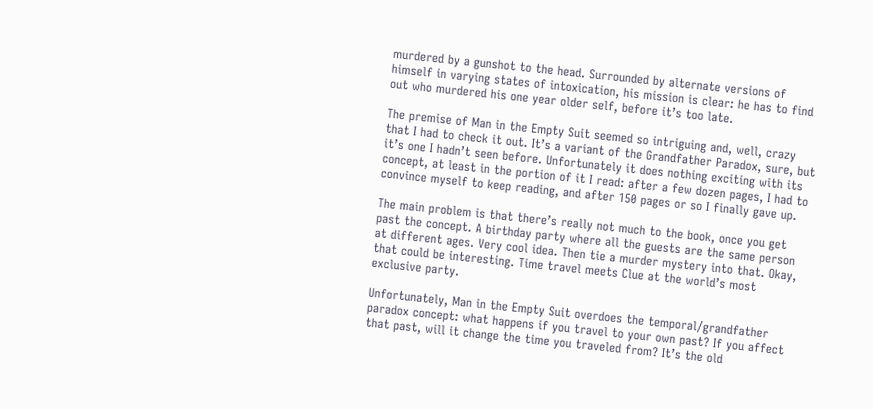murdered by a gunshot to the head. Surrounded by alternate versions of himself in varying states of intoxication, his mission is clear: he has to find out who murdered his one year older self, before it’s too late.

The premise of Man in the Empty Suit seemed so intriguing and, well, crazy that I had to check it out. It’s a variant of the Grandfather Paradox, sure, but it’s one I hadn’t seen before. Unfortunately it does nothing exciting with its concept, at least in the portion of it I read: after a few dozen pages, I had to convince myself to keep reading, and after 150 pages or so I finally gave up.

The main problem is that there’s really not much to the book, once you get past the concept. A birthday party where all the guests are the same person at different ages. Very cool idea. Then tie a murder mystery into that. Okay, that could be interesting. Time travel meets Clue at the world’s most exclusive party.

Unfortunately, Man in the Empty Suit overdoes the temporal/grandfather paradox concept: what happens if you travel to your own past? If you affect that past, will it change the time you traveled from? It’s the old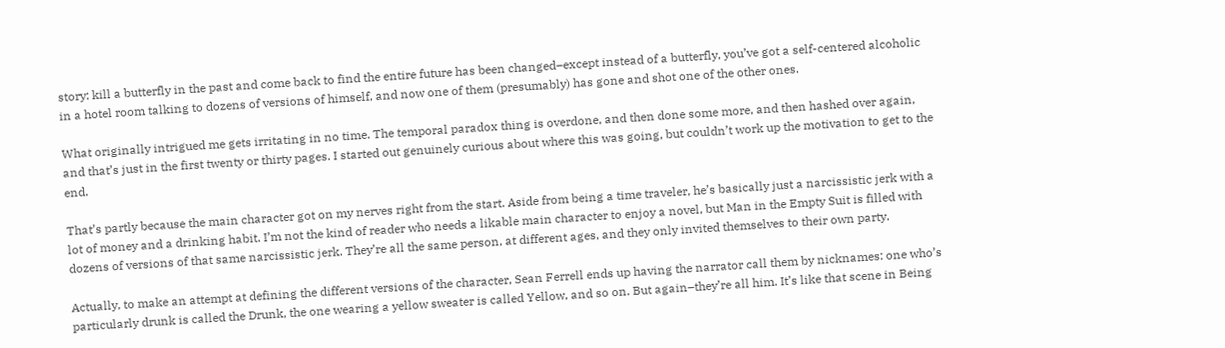story: kill a butterfly in the past and come back to find the entire future has been changed–except instead of a butterfly, you’ve got a self-centered alcoholic in a hotel room talking to dozens of versions of himself, and now one of them (presumably) has gone and shot one of the other ones.

What originally intrigued me gets irritating in no time. The temporal paradox thing is overdone, and then done some more, and then hashed over again, and that’s just in the first twenty or thirty pages. I started out genuinely curious about where this was going, but couldn’t work up the motivation to get to the end.

That’s partly because the main character got on my nerves right from the start. Aside from being a time traveler, he’s basically just a narcissistic jerk with a lot of money and a drinking habit. I’m not the kind of reader who needs a likable main character to enjoy a novel, but Man in the Empty Suit is filled with dozens of versions of that same narcissistic jerk. They’re all the same person, at different ages, and they only invited themselves to their own party.

Actually, to make an attempt at defining the different versions of the character, Sean Ferrell ends up having the narrator call them by nicknames: one who’s particularly drunk is called the Drunk, the one wearing a yellow sweater is called Yellow, and so on. But again–they’re all him. It’s like that scene in Being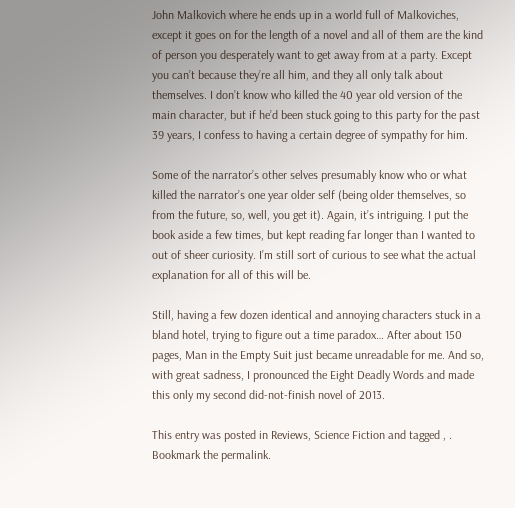John Malkovich where he ends up in a world full of Malkoviches, except it goes on for the length of a novel and all of them are the kind of person you desperately want to get away from at a party. Except you can’t because they’re all him, and they all only talk about themselves. I don’t know who killed the 40 year old version of the main character, but if he’d been stuck going to this party for the past 39 years, I confess to having a certain degree of sympathy for him.

Some of the narrator’s other selves presumably know who or what killed the narrator’s one year older self (being older themselves, so from the future, so, well, you get it). Again, it’s intriguing. I put the book aside a few times, but kept reading far longer than I wanted to out of sheer curiosity. I’m still sort of curious to see what the actual explanation for all of this will be.

Still, having a few dozen identical and annoying characters stuck in a bland hotel, trying to figure out a time paradox… After about 150 pages, Man in the Empty Suit just became unreadable for me. And so, with great sadness, I pronounced the Eight Deadly Words and made this only my second did-not-finish novel of 2013.

This entry was posted in Reviews, Science Fiction and tagged , . Bookmark the permalink.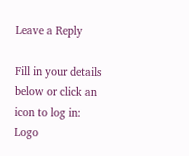Leave a Reply

Fill in your details below or click an icon to log in: Logo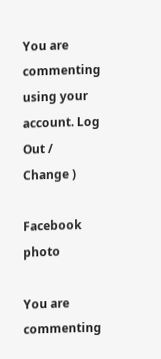You are commenting using your account. Log Out /  Change )

Facebook photo

You are commenting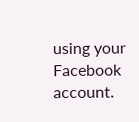using your Facebook account.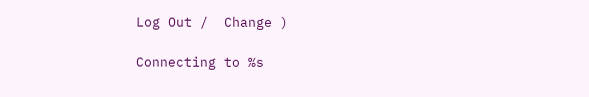Log Out /  Change )

Connecting to %s